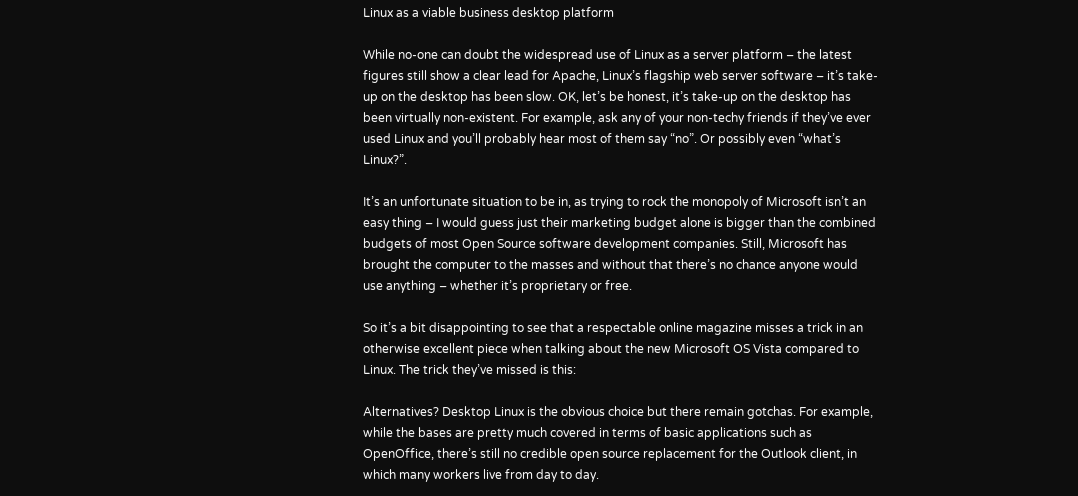Linux as a viable business desktop platform

While no-one can doubt the widespread use of Linux as a server platform – the latest figures still show a clear lead for Apache, Linux’s flagship web server software – it’s take-up on the desktop has been slow. OK, let’s be honest, it’s take-up on the desktop has been virtually non-existent. For example, ask any of your non-techy friends if they’ve ever used Linux and you’ll probably hear most of them say “no”. Or possibly even “what’s Linux?”.

It’s an unfortunate situation to be in, as trying to rock the monopoly of Microsoft isn’t an easy thing – I would guess just their marketing budget alone is bigger than the combined budgets of most Open Source software development companies. Still, Microsoft has brought the computer to the masses and without that there’s no chance anyone would use anything – whether it’s proprietary or free.

So it’s a bit disappointing to see that a respectable online magazine misses a trick in an otherwise excellent piece when talking about the new Microsoft OS Vista compared to Linux. The trick they’ve missed is this:

Alternatives? Desktop Linux is the obvious choice but there remain gotchas. For example, while the bases are pretty much covered in terms of basic applications such as OpenOffice, there’s still no credible open source replacement for the Outlook client, in which many workers live from day to day.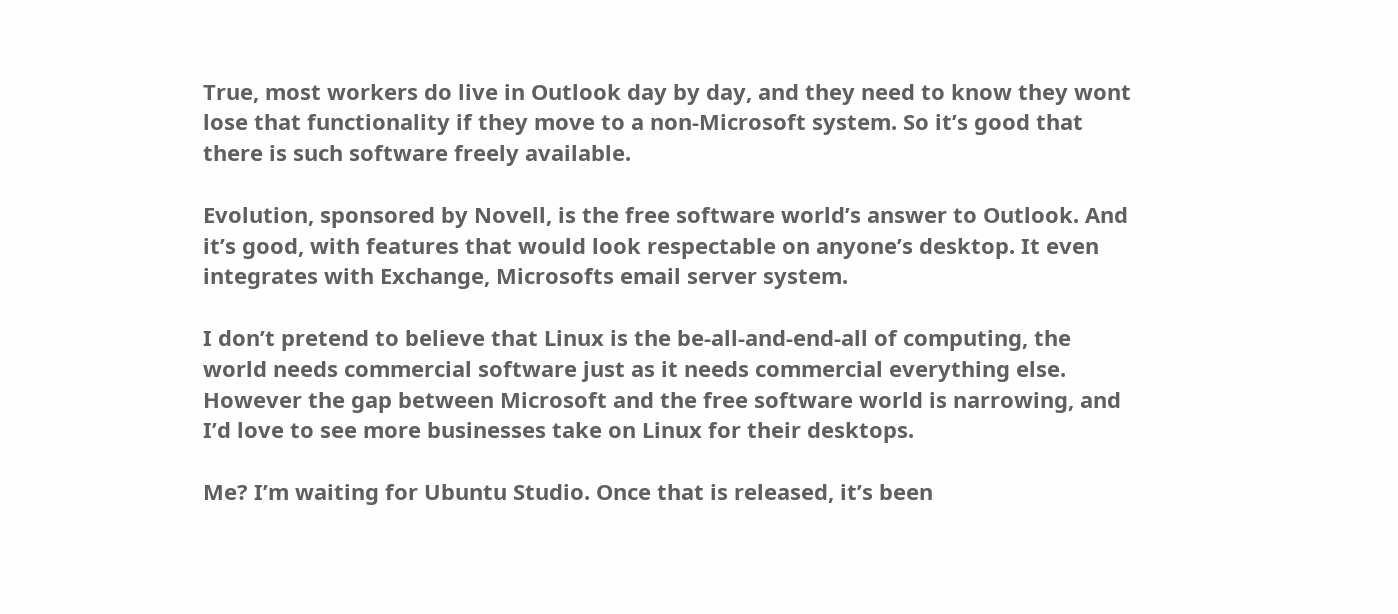True, most workers do live in Outlook day by day, and they need to know they wont lose that functionality if they move to a non-Microsoft system. So it’s good that there is such software freely available.

Evolution, sponsored by Novell, is the free software world’s answer to Outlook. And it’s good, with features that would look respectable on anyone’s desktop. It even integrates with Exchange, Microsofts email server system.

I don’t pretend to believe that Linux is the be-all-and-end-all of computing, the world needs commercial software just as it needs commercial everything else. However the gap between Microsoft and the free software world is narrowing, and I’d love to see more businesses take on Linux for their desktops.

Me? I’m waiting for Ubuntu Studio. Once that is released, it’s been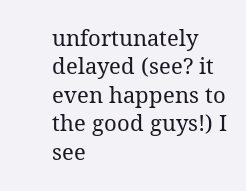unfortunately delayed (see? it even happens to the good guys!) I see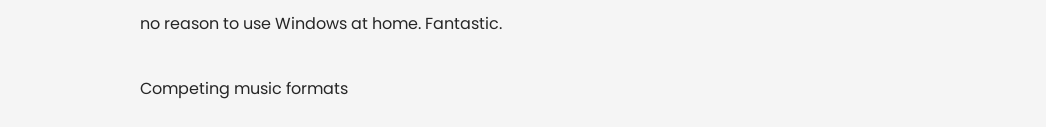no reason to use Windows at home. Fantastic.

Competing music formats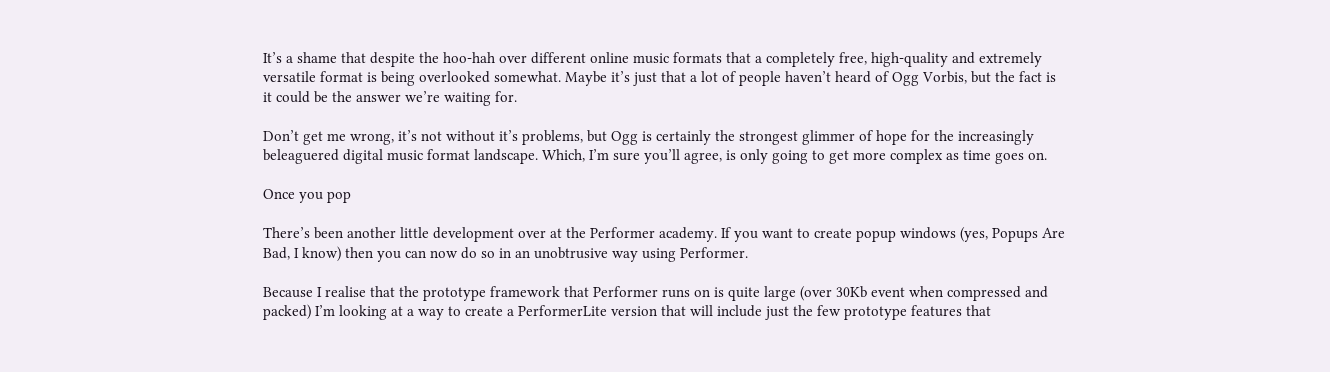It’s a shame that despite the hoo-hah over different online music formats that a completely free, high-quality and extremely versatile format is being overlooked somewhat. Maybe it’s just that a lot of people haven’t heard of Ogg Vorbis, but the fact is it could be the answer we’re waiting for.

Don’t get me wrong, it’s not without it’s problems, but Ogg is certainly the strongest glimmer of hope for the increasingly beleaguered digital music format landscape. Which, I’m sure you’ll agree, is only going to get more complex as time goes on.

Once you pop

There’s been another little development over at the Performer academy. If you want to create popup windows (yes, Popups Are Bad, I know) then you can now do so in an unobtrusive way using Performer.

Because I realise that the prototype framework that Performer runs on is quite large (over 30Kb event when compressed and packed) I’m looking at a way to create a PerformerLite version that will include just the few prototype features that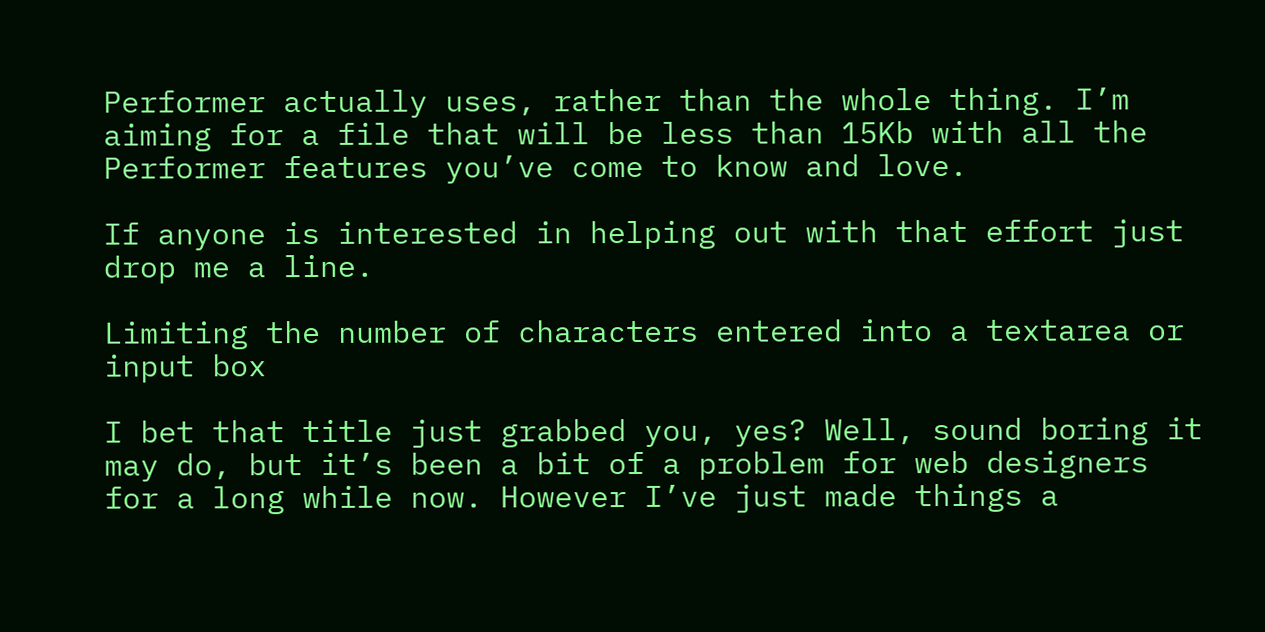Performer actually uses, rather than the whole thing. I’m aiming for a file that will be less than 15Kb with all the Performer features you’ve come to know and love.

If anyone is interested in helping out with that effort just drop me a line.

Limiting the number of characters entered into a textarea or input box

I bet that title just grabbed you, yes? Well, sound boring it may do, but it’s been a bit of a problem for web designers for a long while now. However I’ve just made things a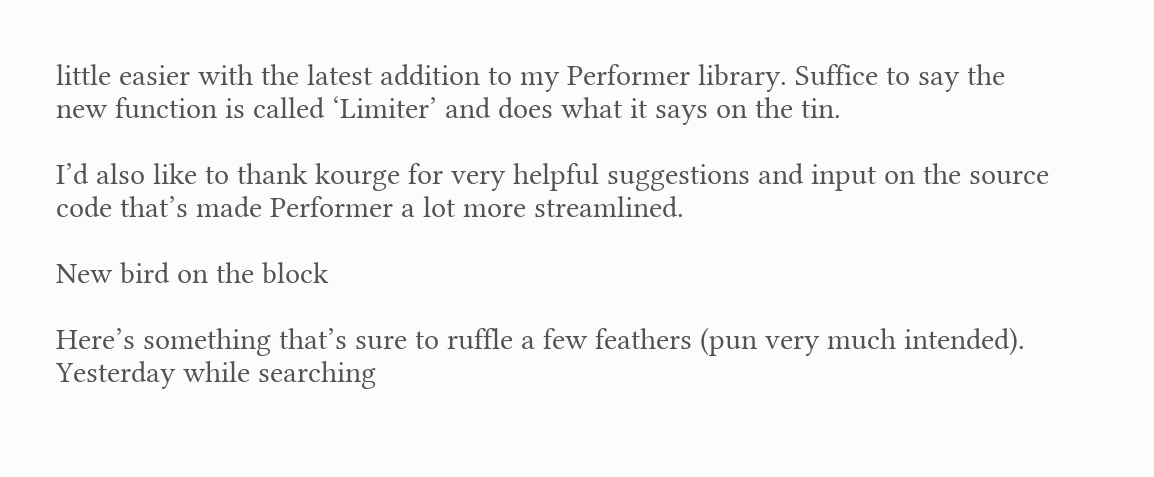little easier with the latest addition to my Performer library. Suffice to say the new function is called ‘Limiter’ and does what it says on the tin.

I’d also like to thank kourge for very helpful suggestions and input on the source code that’s made Performer a lot more streamlined.

New bird on the block

Here’s something that’s sure to ruffle a few feathers (pun very much intended). Yesterday while searching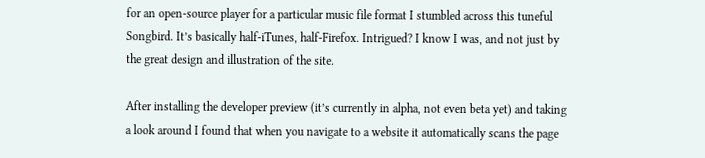for an open-source player for a particular music file format I stumbled across this tuneful Songbird. It’s basically half-iTunes, half-Firefox. Intrigued? I know I was, and not just by the great design and illustration of the site.

After installing the developer preview (it’s currently in alpha, not even beta yet) and taking a look around I found that when you navigate to a website it automatically scans the page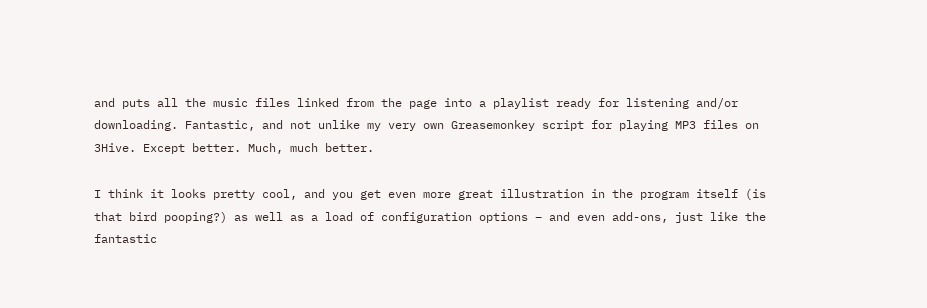and puts all the music files linked from the page into a playlist ready for listening and/or downloading. Fantastic, and not unlike my very own Greasemonkey script for playing MP3 files on 3Hive. Except better. Much, much better.

I think it looks pretty cool, and you get even more great illustration in the program itself (is that bird pooping?) as well as a load of configuration options – and even add-ons, just like the fantastic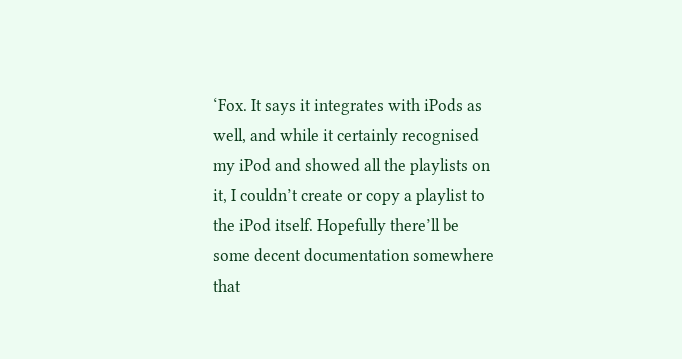‘Fox. It says it integrates with iPods as well, and while it certainly recognised my iPod and showed all the playlists on it, I couldn’t create or copy a playlist to the iPod itself. Hopefully there’ll be some decent documentation somewhere that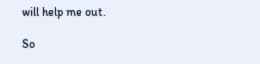will help me out.

So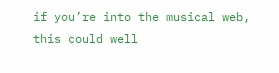if you’re into the musical web, this could well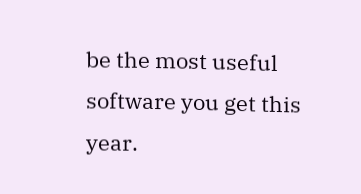be the most useful software you get this year.